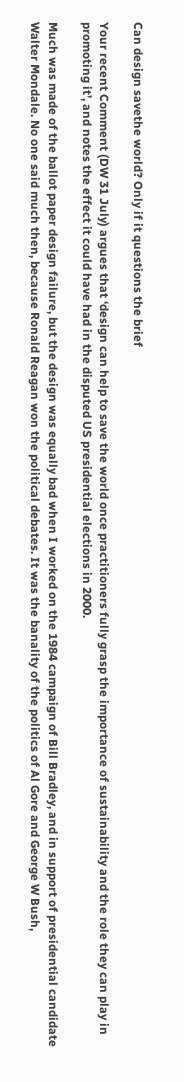Can design savethe world? Only if it questions the brief

Your recent Comment (DW 31 July) argues that ‘design can help to save the world once practitioners fully grasp the importance of sustainability and the role they can play in promoting it’, and notes the effect it could have had in the disputed US presidential elections in 2000.

Much was made of the ballot paper design failure, but the design was equally bad when I worked on the 1984 campaign of Bill Bradley, and in support of presidential candidate Walter Mondale. No one said much then, because Ronald Reagan won the political debates. It was the banality of the politics of Al Gore and George W Bush,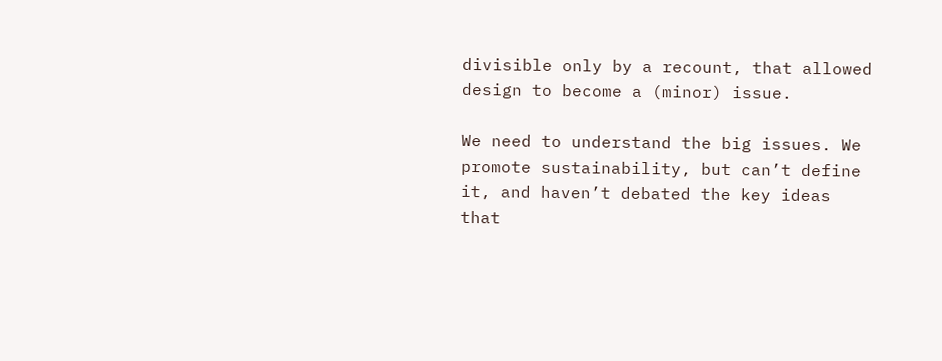divisible only by a recount, that allowed design to become a (minor) issue.

We need to understand the big issues. We promote sustainability, but can’t define it, and haven’t debated the key ideas that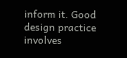inform it. Good design practice involves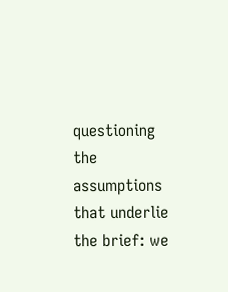questioning the assumptions that underlie the brief: we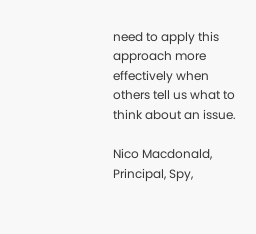need to apply this approach more effectively when others tell us what to think about an issue.

Nico Macdonald, Principal, Spy,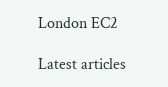London EC2

Latest articles